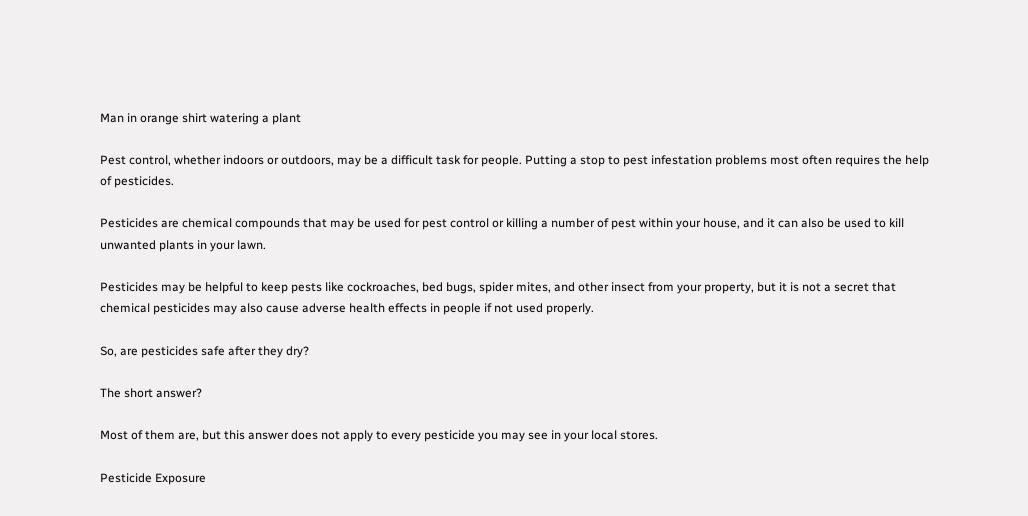Man in orange shirt watering a plant

Pest control, whether indoors or outdoors, may be a difficult task for people. Putting a stop to pest infestation problems most often requires the help of pesticides.

Pesticides are chemical compounds that may be used for pest control or killing a number of pest within your house, and it can also be used to kill unwanted plants in your lawn.

Pesticides may be helpful to keep pests like cockroaches, bed bugs, spider mites, and other insect from your property, but it is not a secret that chemical pesticides may also cause adverse health effects in people if not used properly.

So, are pesticides safe after they dry?

The short answer?

Most of them are, but this answer does not apply to every pesticide you may see in your local stores.

Pesticide Exposure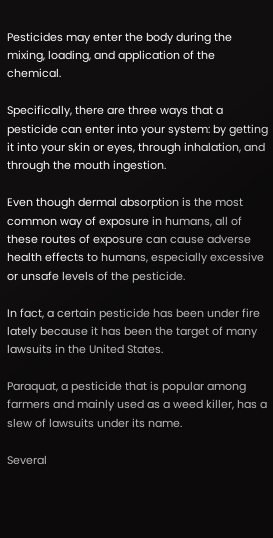Pesticides may enter the body during the mixing, loading, and application of the chemical.

Specifically, there are three ways that a pesticide can enter into your system: by getting it into your skin or eyes, through inhalation, and through the mouth ingestion.

Even though dermal absorption is the most common way of exposure in humans, all of these routes of exposure can cause adverse health effects to humans, especially excessive or unsafe levels of the pesticide.

In fact, a certain pesticide has been under fire lately because it has been the target of many lawsuits in the United States.

Paraquat, a pesticide that is popular among farmers and mainly used as a weed killer, has a slew of lawsuits under its name.

Several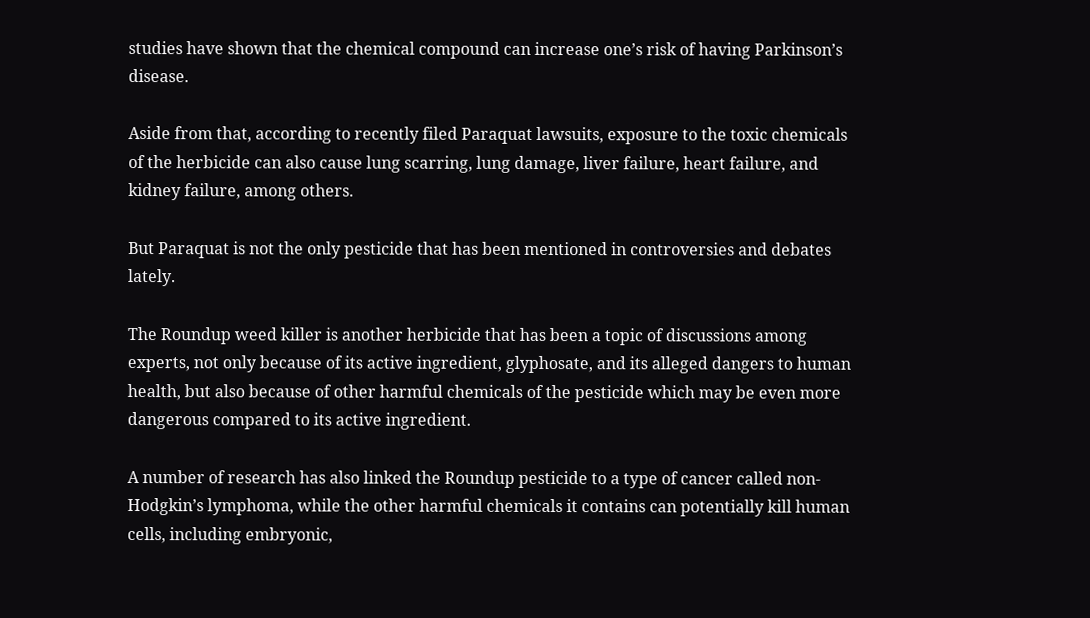studies have shown that the chemical compound can increase one’s risk of having Parkinson’s disease.

Aside from that, according to recently filed Paraquat lawsuits, exposure to the toxic chemicals of the herbicide can also cause lung scarring, lung damage, liver failure, heart failure, and kidney failure, among others.

But Paraquat is not the only pesticide that has been mentioned in controversies and debates lately.

The Roundup weed killer is another herbicide that has been a topic of discussions among experts, not only because of its active ingredient, glyphosate, and its alleged dangers to human health, but also because of other harmful chemicals of the pesticide which may be even more dangerous compared to its active ingredient.

A number of research has also linked the Roundup pesticide to a type of cancer called non-Hodgkin’s lymphoma, while the other harmful chemicals it contains can potentially kill human cells, including embryonic,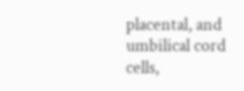placental, and umbilical cord cells,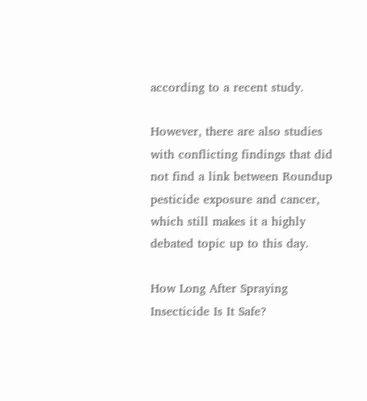according to a recent study.

However, there are also studies with conflicting findings that did not find a link between Roundup pesticide exposure and cancer, which still makes it a highly debated topic up to this day.

How Long After Spraying Insecticide Is It Safe?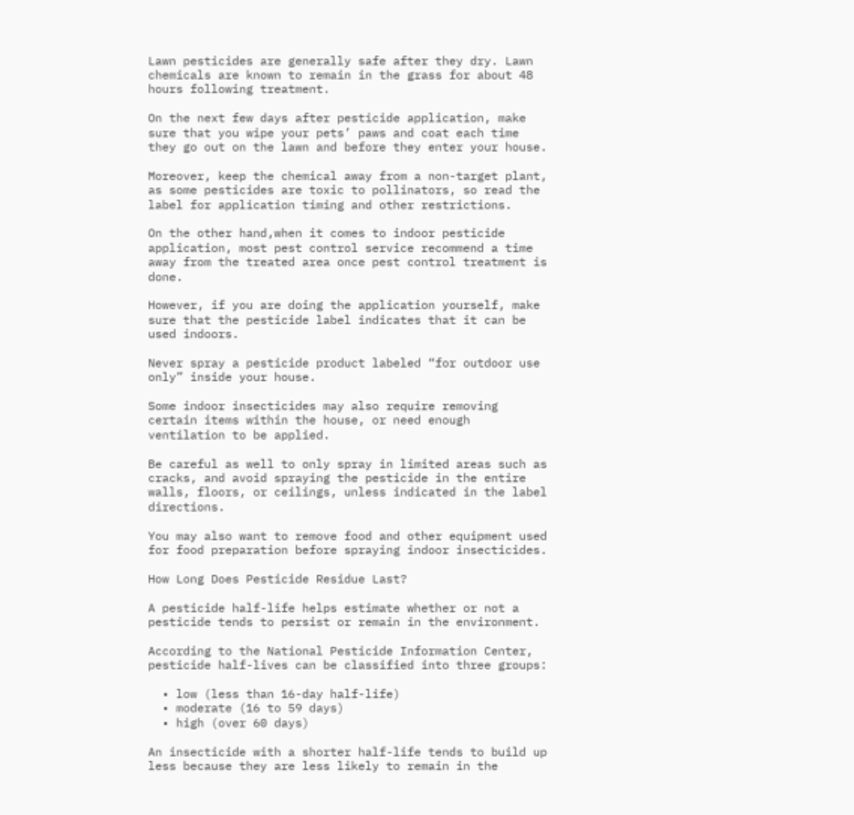Lawn pesticides are generally safe after they dry. Lawn chemicals are known to remain in the grass for about 48 hours following treatment.

On the next few days after pesticide application, make sure that you wipe your pets’ paws and coat each time they go out on the lawn and before they enter your house.

Moreover, keep the chemical away from a non-target plant, as some pesticides are toxic to pollinators, so read the label for application timing and other restrictions.

On the other hand,when it comes to indoor pesticide application, most pest control service recommend a time away from the treated area once pest control treatment is done.

However, if you are doing the application yourself, make sure that the pesticide label indicates that it can be used indoors.

Never spray a pesticide product labeled “for outdoor use only” inside your house.

Some indoor insecticides may also require removing certain items within the house, or need enough ventilation to be applied.

Be careful as well to only spray in limited areas such as cracks, and avoid spraying the pesticide in the entire walls, floors, or ceilings, unless indicated in the label directions.

You may also want to remove food and other equipment used for food preparation before spraying indoor insecticides.

How Long Does Pesticide Residue Last?

A pesticide half-life helps estimate whether or not a pesticide tends to persist or remain in the environment.

According to the National Pesticide Information Center, pesticide half-lives can be classified into three groups:

  • low (less than 16-day half-life)
  • moderate (16 to 59 days)
  • high (over 60 days)

An insecticide with a shorter half-life tends to build up less because they are less likely to remain in the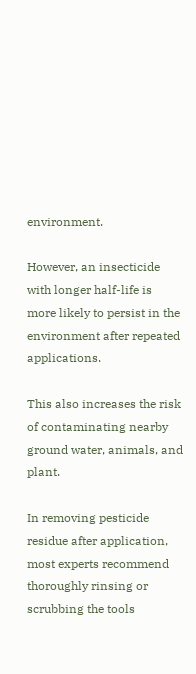environment.

However, an insecticide with longer half-life is more likely to persist in the environment after repeated applications.

This also increases the risk of contaminating nearby ground water, animals, and plant.

In removing pesticide residue after application, most experts recommend thoroughly rinsing or scrubbing the tools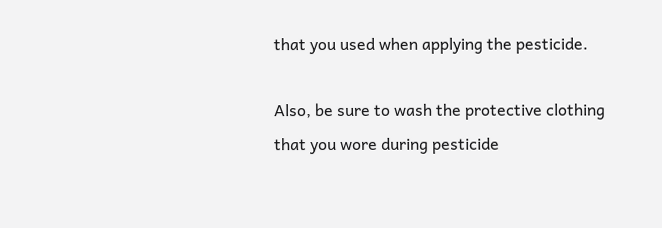that you used when applying the pesticide.

Also, be sure to wash the protective clothing that you wore during pesticide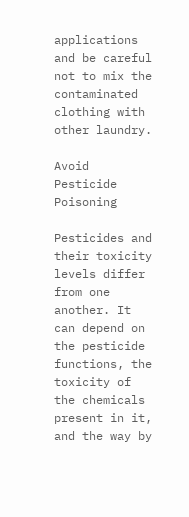applications and be careful not to mix the contaminated clothing with other laundry.

Avoid Pesticide Poisoning

Pesticides and their toxicity levels differ from one another. It can depend on the pesticide functions, the toxicity of the chemicals present in it, and the way by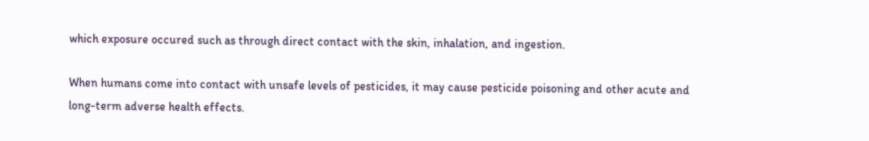which exposure occured such as through direct contact with the skin, inhalation, and ingestion.

When humans come into contact with unsafe levels of pesticides, it may cause pesticide poisoning and other acute and long-term adverse health effects.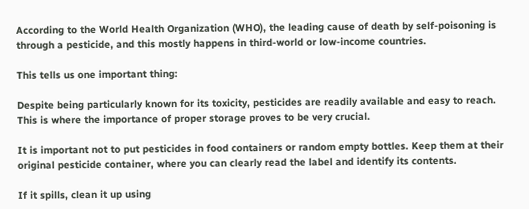According to the World Health Organization (WHO), the leading cause of death by self-poisoning is through a pesticide, and this mostly happens in third-world or low-income countries.

This tells us one important thing:

Despite being particularly known for its toxicity, pesticides are readily available and easy to reach. This is where the importance of proper storage proves to be very crucial.

It is important not to put pesticides in food containers or random empty bottles. Keep them at their original pesticide container, where you can clearly read the label and identify its contents.

If it spills, clean it up using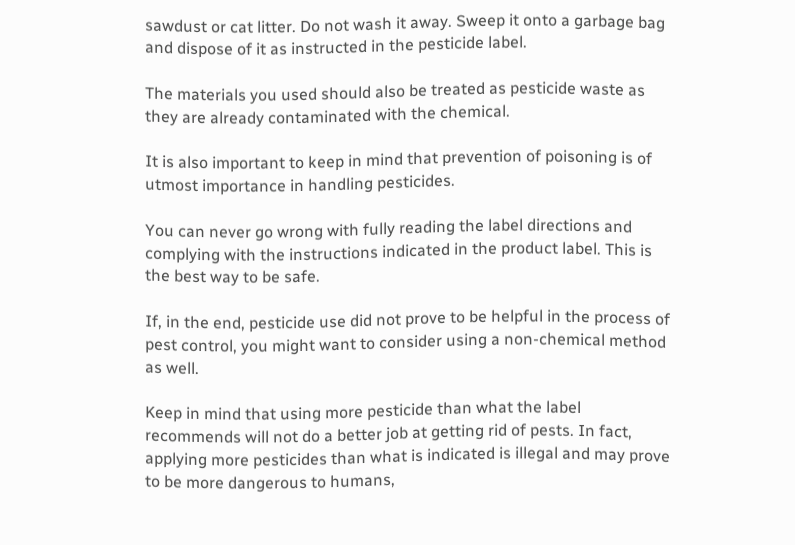sawdust or cat litter. Do not wash it away. Sweep it onto a garbage bag and dispose of it as instructed in the pesticide label.

The materials you used should also be treated as pesticide waste as they are already contaminated with the chemical.

It is also important to keep in mind that prevention of poisoning is of utmost importance in handling pesticides.

You can never go wrong with fully reading the label directions and complying with the instructions indicated in the product label. This is the best way to be safe.

If, in the end, pesticide use did not prove to be helpful in the process of pest control, you might want to consider using a non-chemical method as well.

Keep in mind that using more pesticide than what the label recommends will not do a better job at getting rid of pests. In fact, applying more pesticides than what is indicated is illegal and may prove to be more dangerous to humans,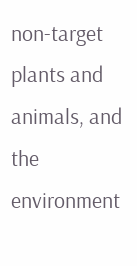non-target plants and animals, and the environment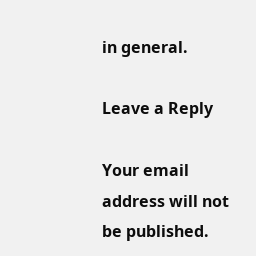in general.

Leave a Reply

Your email address will not be published.